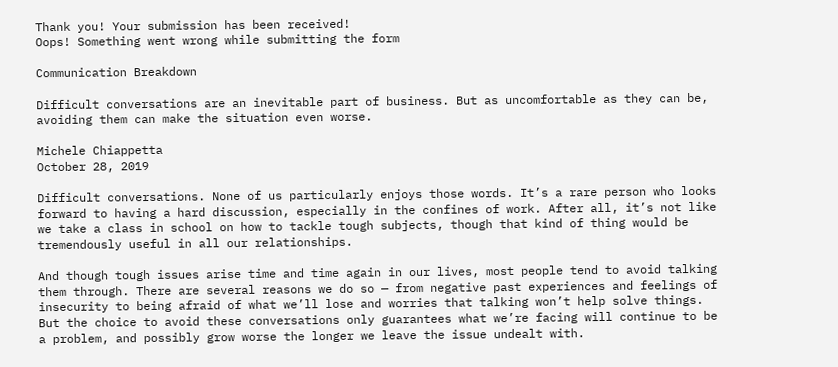Thank you! Your submission has been received!
Oops! Something went wrong while submitting the form

Communication Breakdown

Difficult conversations are an inevitable part of business. But as uncomfortable as they can be, avoiding them can make the situation even worse.

Michele Chiappetta
October 28, 2019

Difficult conversations. None of us particularly enjoys those words. It’s a rare person who looks forward to having a hard discussion, especially in the confines of work. After all, it’s not like we take a class in school on how to tackle tough subjects, though that kind of thing would be tremendously useful in all our relationships.

And though tough issues arise time and time again in our lives, most people tend to avoid talking them through. There are several reasons we do so — from negative past experiences and feelings of insecurity to being afraid of what we’ll lose and worries that talking won’t help solve things. But the choice to avoid these conversations only guarantees what we’re facing will continue to be a problem, and possibly grow worse the longer we leave the issue undealt with.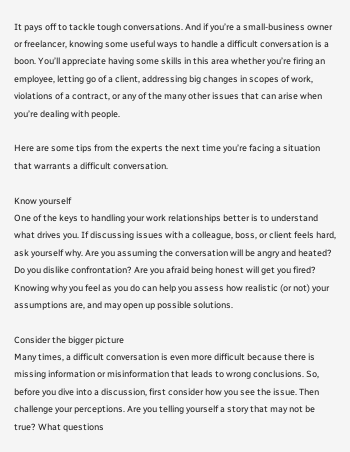It pays off to tackle tough conversations. And if you’re a small-business owner or freelancer, knowing some useful ways to handle a difficult conversation is a boon. You’ll appreciate having some skills in this area whether you’re firing an employee, letting go of a client, addressing big changes in scopes of work, violations of a contract, or any of the many other issues that can arise when you’re dealing with people.

Here are some tips from the experts the next time you’re facing a situation that warrants a difficult conversation.

Know yourself
One of the keys to handling your work relationships better is to understand what drives you. If discussing issues with a colleague, boss, or client feels hard, ask yourself why. Are you assuming the conversation will be angry and heated? Do you dislike confrontation? Are you afraid being honest will get you fired? Knowing why you feel as you do can help you assess how realistic (or not) your assumptions are, and may open up possible solutions.

Consider the bigger picture
Many times, a difficult conversation is even more difficult because there is missing information or misinformation that leads to wrong conclusions. So, before you dive into a discussion, first consider how you see the issue. Then challenge your perceptions. Are you telling yourself a story that may not be true? What questions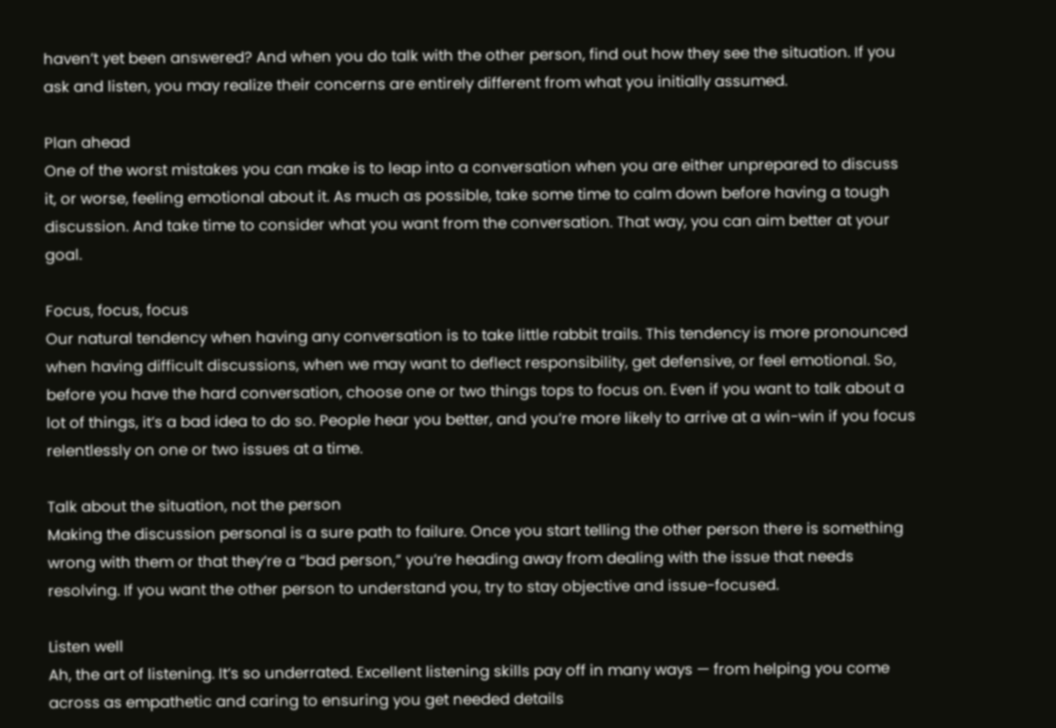haven’t yet been answered? And when you do talk with the other person, find out how they see the situation. If you ask and listen, you may realize their concerns are entirely different from what you initially assumed.

Plan ahead
One of the worst mistakes you can make is to leap into a conversation when you are either unprepared to discuss it, or worse, feeling emotional about it. As much as possible, take some time to calm down before having a tough discussion. And take time to consider what you want from the conversation. That way, you can aim better at your goal.

Focus, focus, focus
Our natural tendency when having any conversation is to take little rabbit trails. This tendency is more pronounced when having difficult discussions, when we may want to deflect responsibility, get defensive, or feel emotional. So, before you have the hard conversation, choose one or two things tops to focus on. Even if you want to talk about a lot of things, it’s a bad idea to do so. People hear you better, and you’re more likely to arrive at a win-win if you focus relentlessly on one or two issues at a time.

Talk about the situation, not the person
Making the discussion personal is a sure path to failure. Once you start telling the other person there is something wrong with them or that they’re a “bad person,” you’re heading away from dealing with the issue that needs resolving. If you want the other person to understand you, try to stay objective and issue-focused.

Listen well
Ah, the art of listening. It’s so underrated. Excellent listening skills pay off in many ways — from helping you come across as empathetic and caring to ensuring you get needed details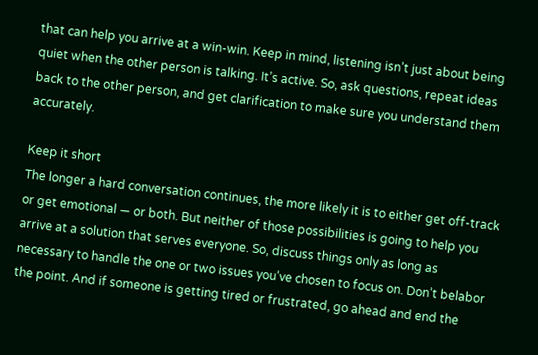that can help you arrive at a win-win. Keep in mind, listening isn’t just about being quiet when the other person is talking. It’s active. So, ask questions, repeat ideas back to the other person, and get clarification to make sure you understand them accurately.

Keep it short
The longer a hard conversation continues, the more likely it is to either get off-track or get emotional — or both. But neither of those possibilities is going to help you arrive at a solution that serves everyone. So, discuss things only as long as necessary to handle the one or two issues you’ve chosen to focus on. Don’t belabor the point. And if someone is getting tired or frustrated, go ahead and end the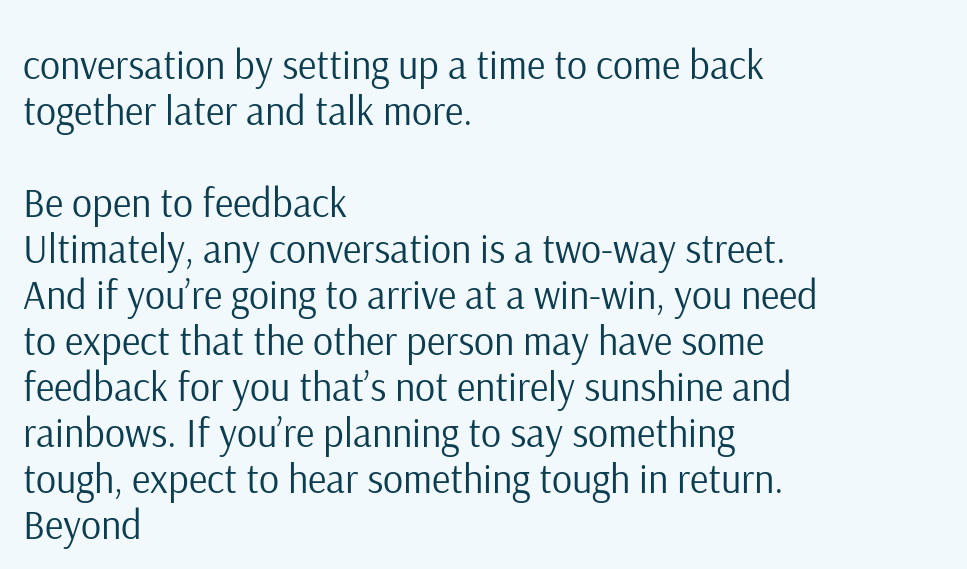conversation by setting up a time to come back together later and talk more.

Be open to feedback
Ultimately, any conversation is a two-way street. And if you’re going to arrive at a win-win, you need to expect that the other person may have some feedback for you that’s not entirely sunshine and rainbows. If you’re planning to say something tough, expect to hear something tough in return. Beyond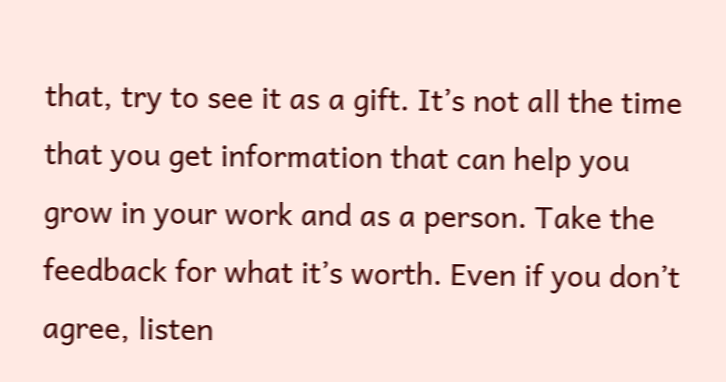that, try to see it as a gift. It’s not all the time that you get information that can help you grow in your work and as a person. Take the feedback for what it’s worth. Even if you don’t agree, listen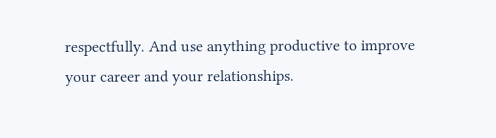respectfully. And use anything productive to improve your career and your relationships.